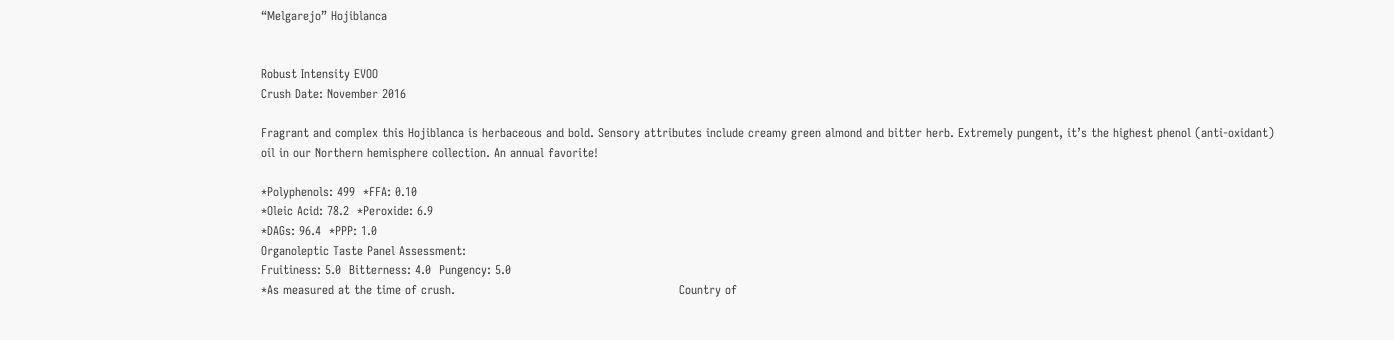“Melgarejo” Hojiblanca


Robust Intensity EVOO
Crush Date: November 2016

Fragrant and complex this Hojiblanca is herbaceous and bold. Sensory attributes include creamy green almond and bitter herb. Extremely pungent, it’s the highest phenol (anti-oxidant) oil in our Northern hemisphere collection. An annual favorite!

*Polyphenols: 499  *FFA: 0.10
*Oleic Acid: 78.2  *Peroxide: 6.9
*DAGs: 96.4  *PPP: 1.0
Organoleptic Taste Panel Assessment:
Fruitiness: 5.0  Bitterness: 4.0  Pungency: 5.0
*As measured at the time of crush.                                                        Country of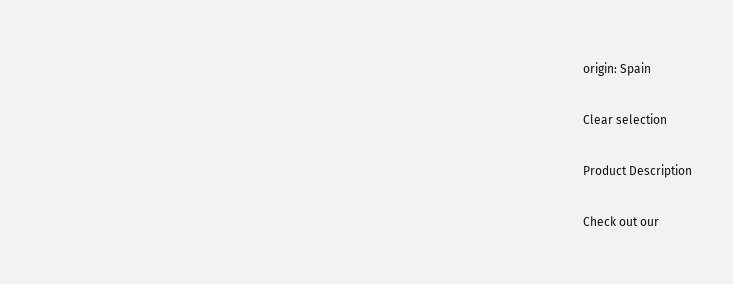origin: Spain

Clear selection

Product Description

Check out our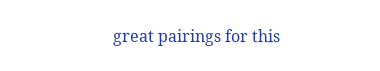great pairings for this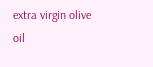extra virgin olive oil